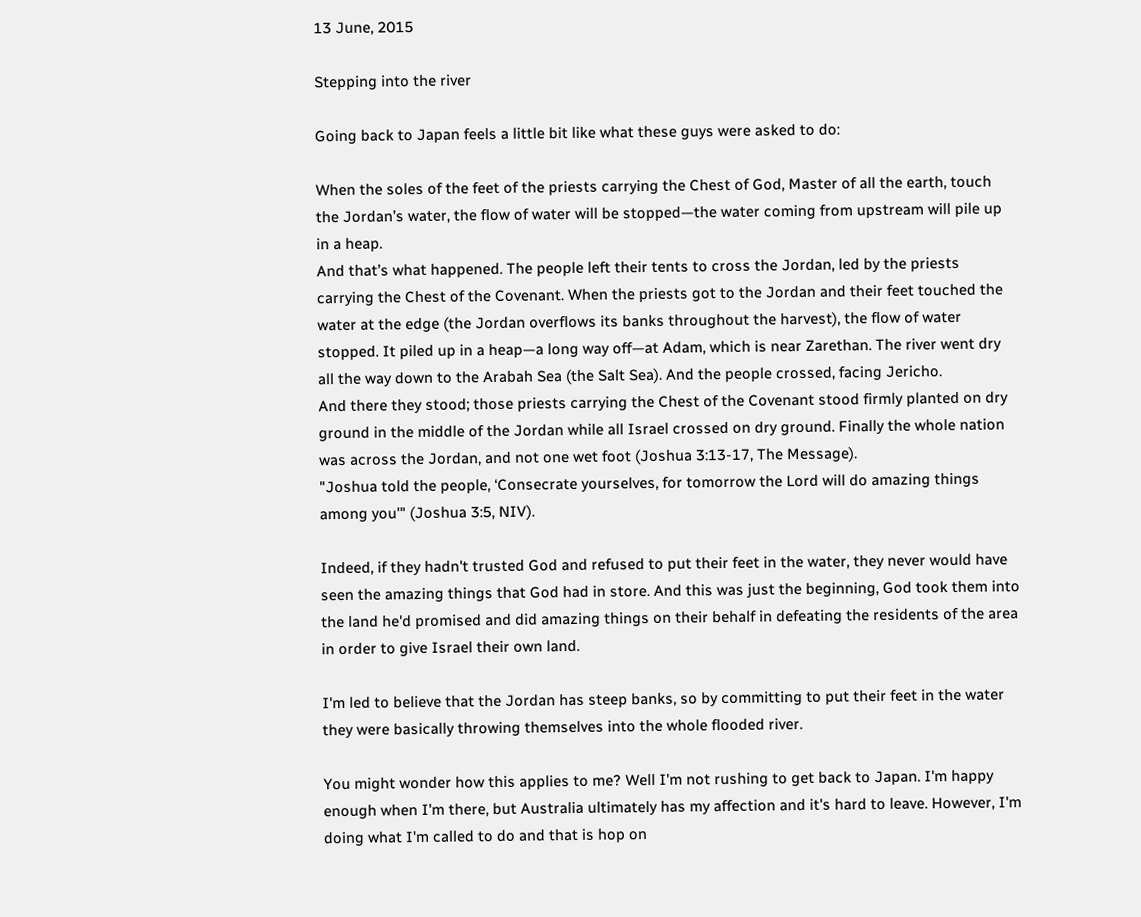13 June, 2015

Stepping into the river

Going back to Japan feels a little bit like what these guys were asked to do:

When the soles of the feet of the priests carrying the Chest of God, Master of all the earth, touch the Jordan’s water, the flow of water will be stopped—the water coming from upstream will pile up in a heap.
And that’s what happened. The people left their tents to cross the Jordan, led by the priests carrying the Chest of the Covenant. When the priests got to the Jordan and their feet touched the water at the edge (the Jordan overflows its banks throughout the harvest), the flow of water stopped. It piled up in a heap—a long way off—at Adam, which is near Zarethan. The river went dry all the way down to the Arabah Sea (the Salt Sea). And the people crossed, facing Jericho.
And there they stood; those priests carrying the Chest of the Covenant stood firmly planted on dry ground in the middle of the Jordan while all Israel crossed on dry ground. Finally the whole nation was across the Jordan, and not one wet foot (Joshua 3:13-17, The Message).
"Joshua told the people, ‘Consecrate yourselves, for tomorrow the Lord will do amazing things among you'" (Joshua 3:5, NIV).

Indeed, if they hadn't trusted God and refused to put their feet in the water, they never would have seen the amazing things that God had in store. And this was just the beginning, God took them into the land he'd promised and did amazing things on their behalf in defeating the residents of the area in order to give Israel their own land.

I'm led to believe that the Jordan has steep banks, so by committing to put their feet in the water they were basically throwing themselves into the whole flooded river.

You might wonder how this applies to me? Well I'm not rushing to get back to Japan. I'm happy enough when I'm there, but Australia ultimately has my affection and it's hard to leave. However, I'm doing what I'm called to do and that is hop on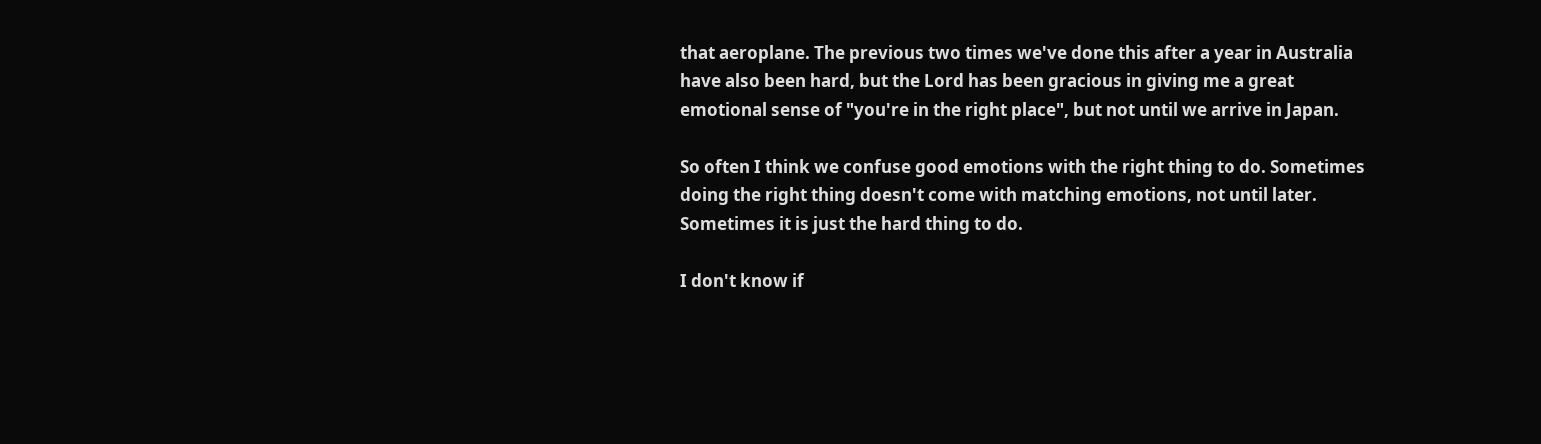that aeroplane. The previous two times we've done this after a year in Australia have also been hard, but the Lord has been gracious in giving me a great emotional sense of "you're in the right place", but not until we arrive in Japan.

So often I think we confuse good emotions with the right thing to do. Sometimes doing the right thing doesn't come with matching emotions, not until later. Sometimes it is just the hard thing to do.

I don't know if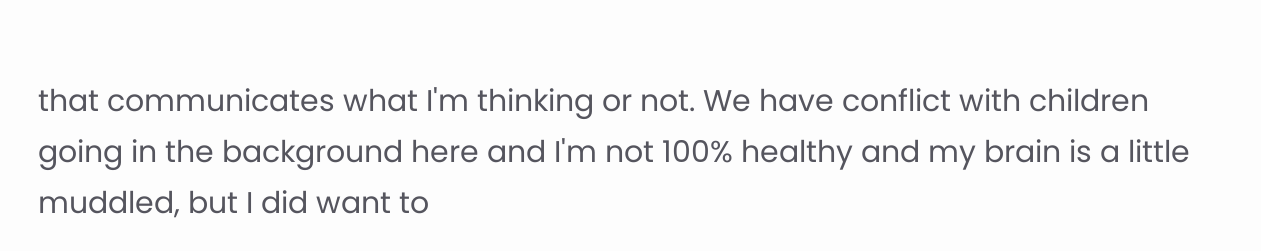that communicates what I'm thinking or not. We have conflict with children going in the background here and I'm not 100% healthy and my brain is a little muddled, but I did want to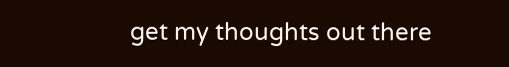get my thoughts out there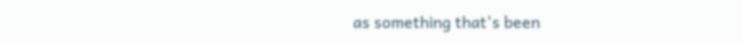as something that's been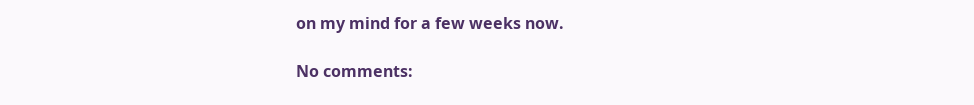on my mind for a few weeks now.

No comments: